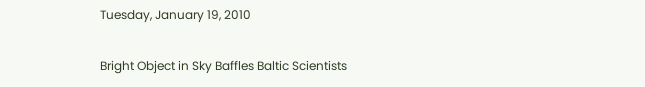Tuesday, January 19, 2010

Bright Object in Sky Baffles Baltic Scientists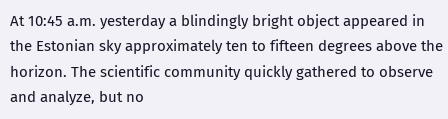At 10:45 a.m. yesterday a blindingly bright object appeared in the Estonian sky approximately ten to fifteen degrees above the horizon. The scientific community quickly gathered to observe and analyze, but no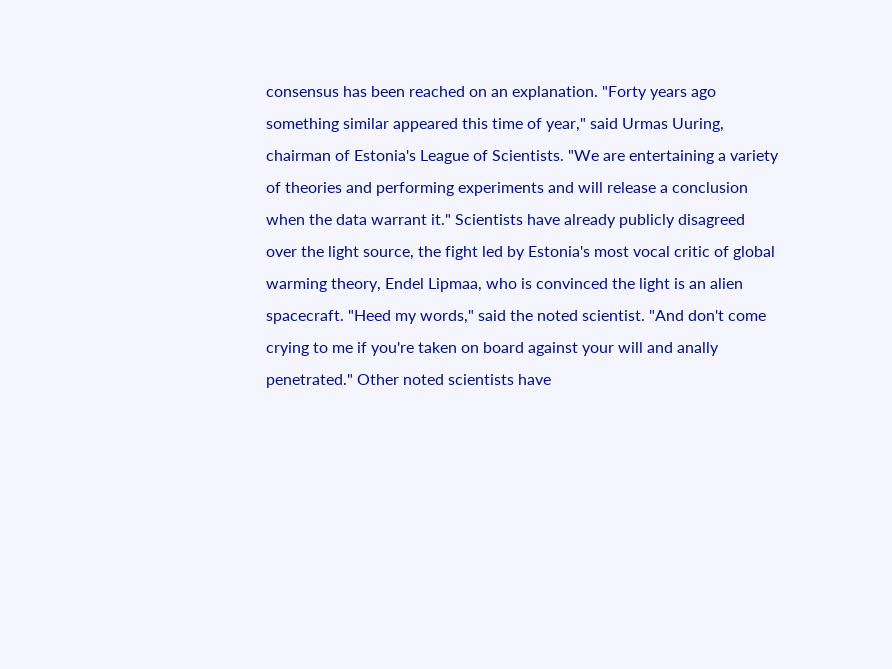consensus has been reached on an explanation. "Forty years ago something similar appeared this time of year," said Urmas Uuring, chairman of Estonia's League of Scientists. "We are entertaining a variety of theories and performing experiments and will release a conclusion when the data warrant it." Scientists have already publicly disagreed over the light source, the fight led by Estonia's most vocal critic of global warming theory, Endel Lipmaa, who is convinced the light is an alien spacecraft. "Heed my words," said the noted scientist. "And don't come crying to me if you're taken on board against your will and anally penetrated." Other noted scientists have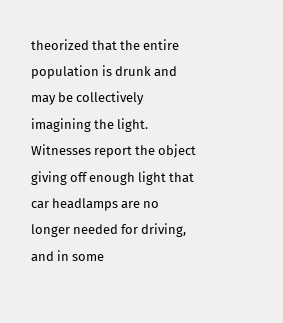theorized that the entire population is drunk and may be collectively imagining the light.
Witnesses report the object giving off enough light that car headlamps are no longer needed for driving, and in some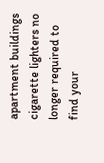apartment buildings cigarette lighters no longer required to find your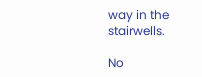way in the stairwells.

No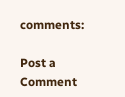comments:

Post a Comment